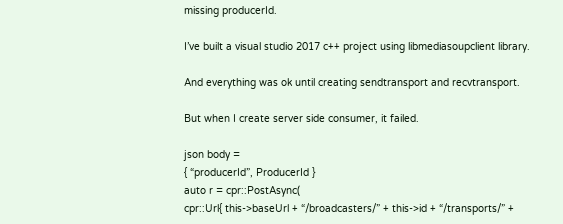missing producerId.

I’ve built a visual studio 2017 c++ project using libmediasoupclient library.

And everything was ok until creating sendtransport and recvtransport.

But when I create server side consumer, it failed.

json body =
{ “producerId”, ProducerId }
auto r = cpr::PostAsync(
cpr::Url{ this->baseUrl + “/broadcasters/” + this->id + “/transports/” +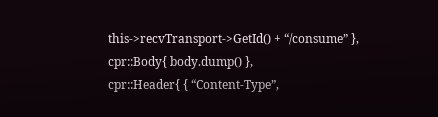this->recvTransport->GetId() + “/consume” },
cpr::Body{ body.dump() },
cpr::Header{ { “Content-Type”,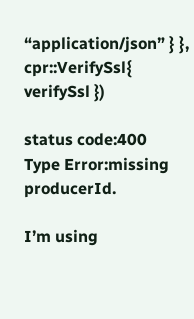“application/json” } },
cpr::VerifySsl{ verifySsl })

status code:400
Type Error:missing producerId.

I’m using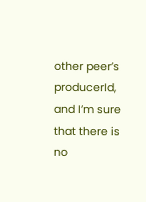other peer’s producerId, and I’m sure that there is no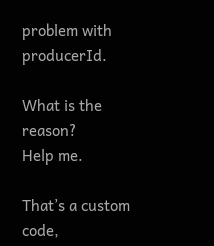problem with producerId.

What is the reason?
Help me.

That’s a custom code,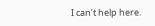I can’t help here.